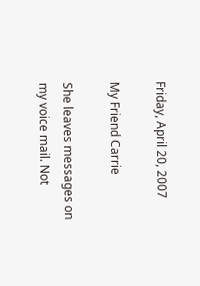Friday, April 20, 2007

My Friend Carrie

She leaves messages on my voice mail. Not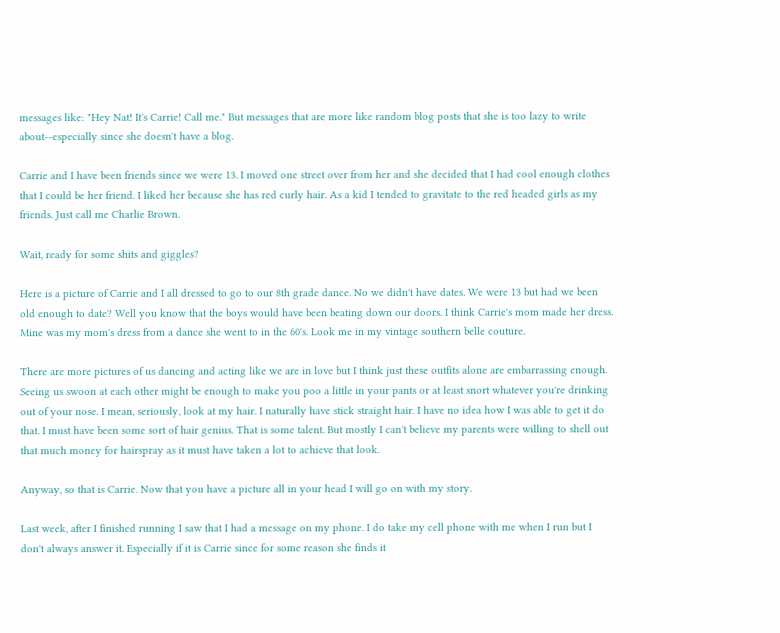messages like: "Hey Nat! It's Carrie! Call me." But messages that are more like random blog posts that she is too lazy to write about--especially since she doesn't have a blog.

Carrie and I have been friends since we were 13. I moved one street over from her and she decided that I had cool enough clothes that I could be her friend. I liked her because she has red curly hair. As a kid I tended to gravitate to the red headed girls as my friends. Just call me Charlie Brown.

Wait, ready for some shits and giggles?

Here is a picture of Carrie and I all dressed to go to our 8th grade dance. No we didn't have dates. We were 13 but had we been old enough to date? Well you know that the boys would have been beating down our doors. I think Carrie's mom made her dress. Mine was my mom's dress from a dance she went to in the 60's. Look me in my vintage southern belle couture.

There are more pictures of us dancing and acting like we are in love but I think just these outfits alone are embarrassing enough. Seeing us swoon at each other might be enough to make you poo a little in your pants or at least snort whatever you're drinking out of your nose. I mean, seriously, look at my hair. I naturally have stick straight hair. I have no idea how I was able to get it do that. I must have been some sort of hair genius. That is some talent. But mostly I can't believe my parents were willing to shell out that much money for hairspray as it must have taken a lot to achieve that look.

Anyway, so that is Carrie. Now that you have a picture all in your head I will go on with my story.

Last week, after I finished running I saw that I had a message on my phone. I do take my cell phone with me when I run but I don't always answer it. Especially if it is Carrie since for some reason she finds it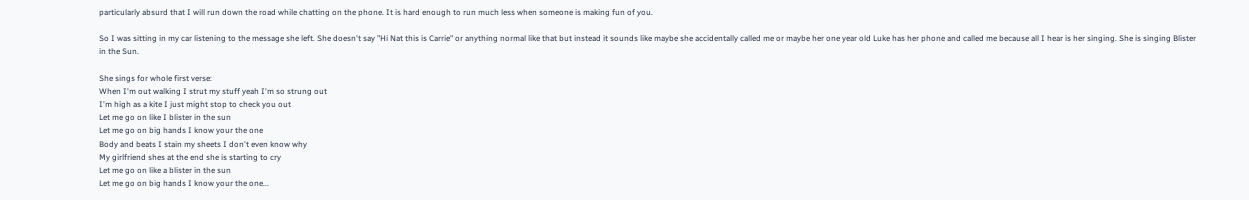particularly absurd that I will run down the road while chatting on the phone. It is hard enough to run much less when someone is making fun of you.

So I was sitting in my car listening to the message she left. She doesn't say "Hi Nat this is Carrie" or anything normal like that but instead it sounds like maybe she accidentally called me or maybe her one year old Luke has her phone and called me because all I hear is her singing. She is singing Blister in the Sun.

She sings for whole first verse:
When I'm out walking I strut my stuff yeah I'm so strung out
I'm high as a kite I just might stop to check you out
Let me go on like I blister in the sun
Let me go on big hands I know your the one
Body and beats I stain my sheets I don't even know why
My girlfriend shes at the end she is starting to cry
Let me go on like a blister in the sun
Let me go on big hands I know your the one...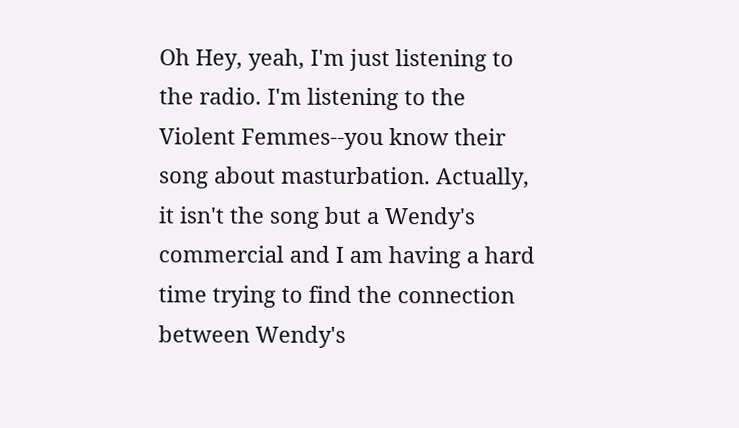Oh Hey, yeah, I'm just listening to the radio. I'm listening to the Violent Femmes--you know their song about masturbation. Actually, it isn't the song but a Wendy's commercial and I am having a hard time trying to find the connection between Wendy's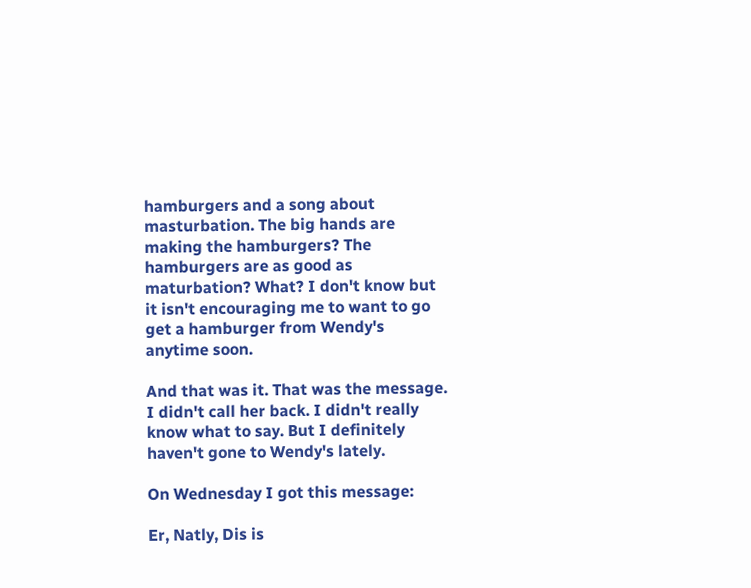hamburgers and a song about masturbation. The big hands are making the hamburgers? The hamburgers are as good as maturbation? What? I don't know but it isn't encouraging me to want to go get a hamburger from Wendy's anytime soon.

And that was it. That was the message. I didn't call her back. I didn't really know what to say. But I definitely haven't gone to Wendy's lately.

On Wednesday I got this message:

Er, Natly, Dis is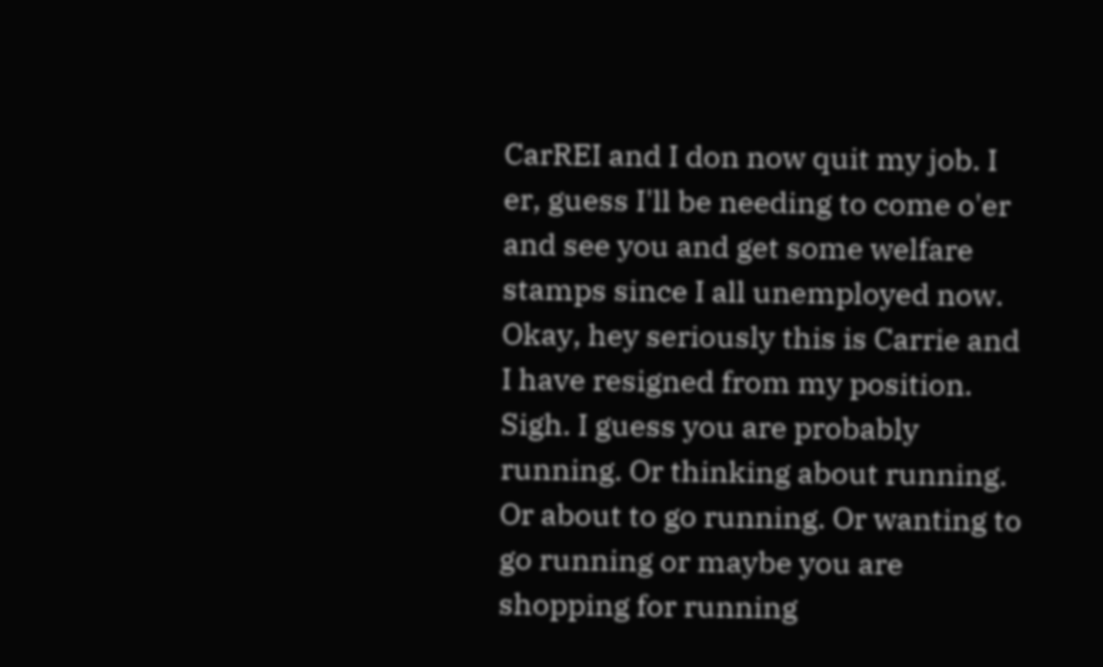CarREI and I don now quit my job. I er, guess I'll be needing to come o'er and see you and get some welfare stamps since I all unemployed now. Okay, hey seriously this is Carrie and I have resigned from my position. Sigh. I guess you are probably running. Or thinking about running. Or about to go running. Or wanting to go running or maybe you are shopping for running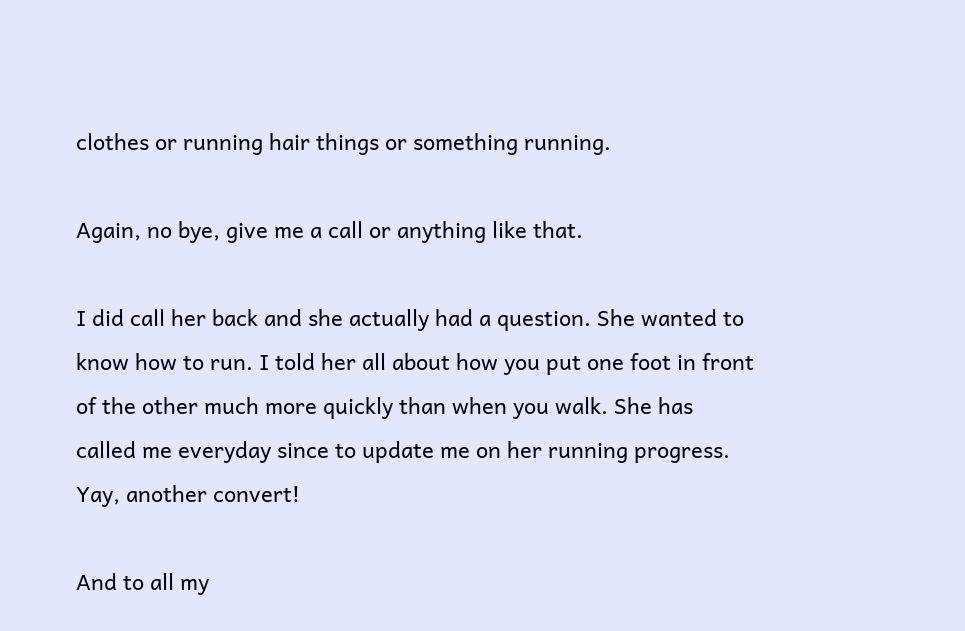clothes or running hair things or something running.

Again, no bye, give me a call or anything like that.

I did call her back and she actually had a question. She wanted to know how to run. I told her all about how you put one foot in front of the other much more quickly than when you walk. She has called me everyday since to update me on her running progress. Yay, another convert!

And to all my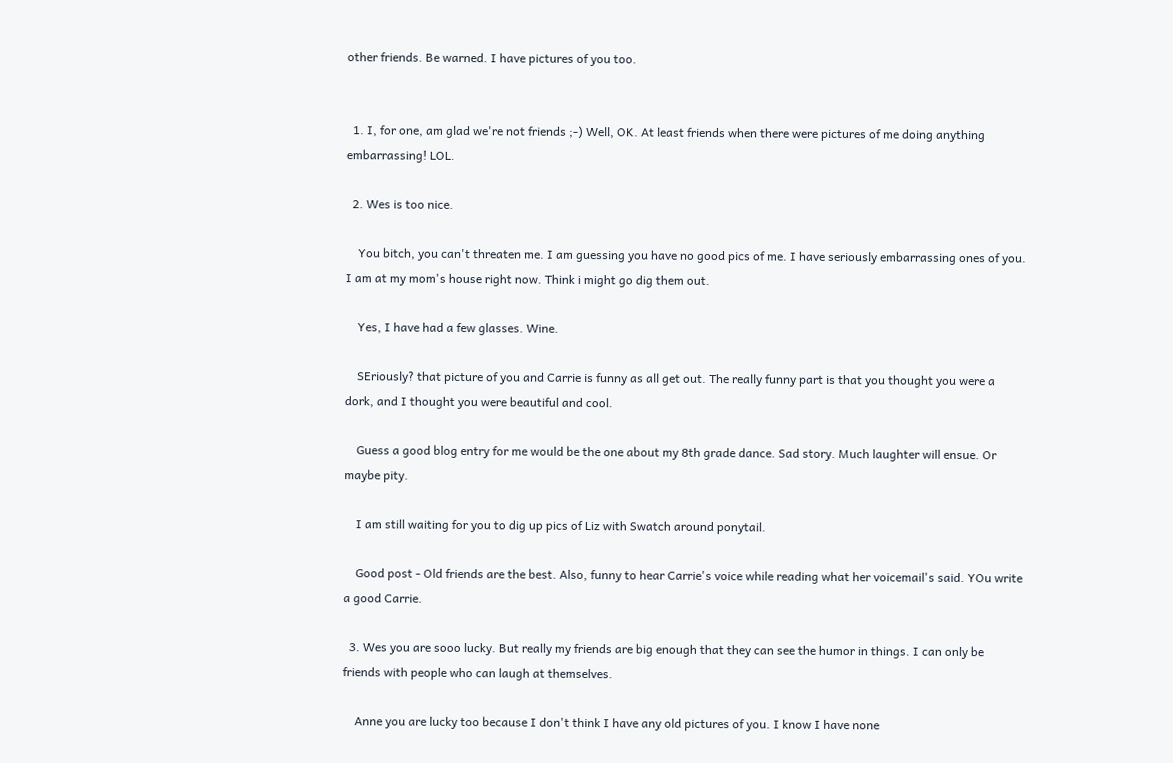other friends. Be warned. I have pictures of you too.


  1. I, for one, am glad we're not friends ;-) Well, OK. At least friends when there were pictures of me doing anything embarrassing! LOL.

  2. Wes is too nice.

    You bitch, you can't threaten me. I am guessing you have no good pics of me. I have seriously embarrassing ones of you. I am at my mom's house right now. Think i might go dig them out.

    Yes, I have had a few glasses. Wine.

    SEriously? that picture of you and Carrie is funny as all get out. The really funny part is that you thought you were a dork, and I thought you were beautiful and cool.

    Guess a good blog entry for me would be the one about my 8th grade dance. Sad story. Much laughter will ensue. Or maybe pity.

    I am still waiting for you to dig up pics of Liz with Swatch around ponytail.

    Good post - Old friends are the best. Also, funny to hear Carrie's voice while reading what her voicemail's said. YOu write a good Carrie.

  3. Wes you are sooo lucky. But really my friends are big enough that they can see the humor in things. I can only be friends with people who can laugh at themselves.

    Anne you are lucky too because I don't think I have any old pictures of you. I know I have none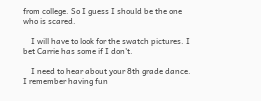from college. So I guess I should be the one who is scared.

    I will have to look for the swatch pictures. I bet Carrie has some if I don't.

    I need to hear about your 8th grade dance. I remember having fun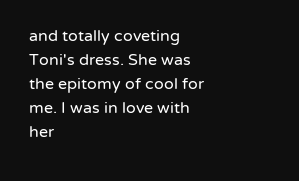and totally coveting Toni's dress. She was the epitomy of cool for me. I was in love with her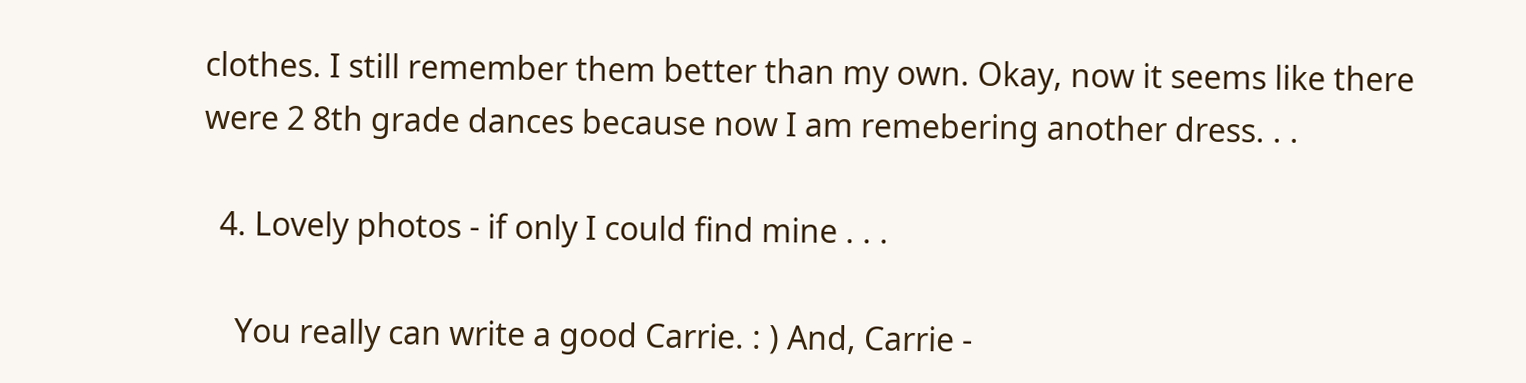clothes. I still remember them better than my own. Okay, now it seems like there were 2 8th grade dances because now I am remebering another dress. . .

  4. Lovely photos - if only I could find mine . . .

    You really can write a good Carrie. : ) And, Carrie -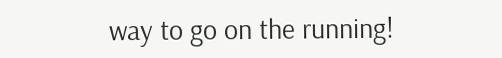way to go on the running!